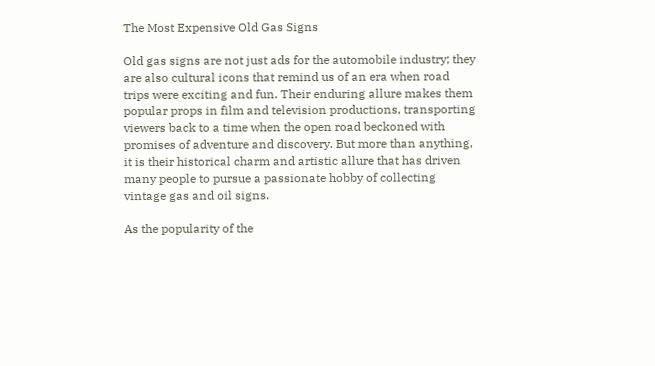The Most Expensive Old Gas Signs

Old gas signs are not just ads for the automobile industry; they are also cultural icons that remind us of an era when road trips were exciting and fun. Their enduring allure makes them popular props in film and television productions, transporting viewers back to a time when the open road beckoned with promises of adventure and discovery. But more than anything, it is their historical charm and artistic allure that has driven many people to pursue a passionate hobby of collecting vintage gas and oil signs.

As the popularity of the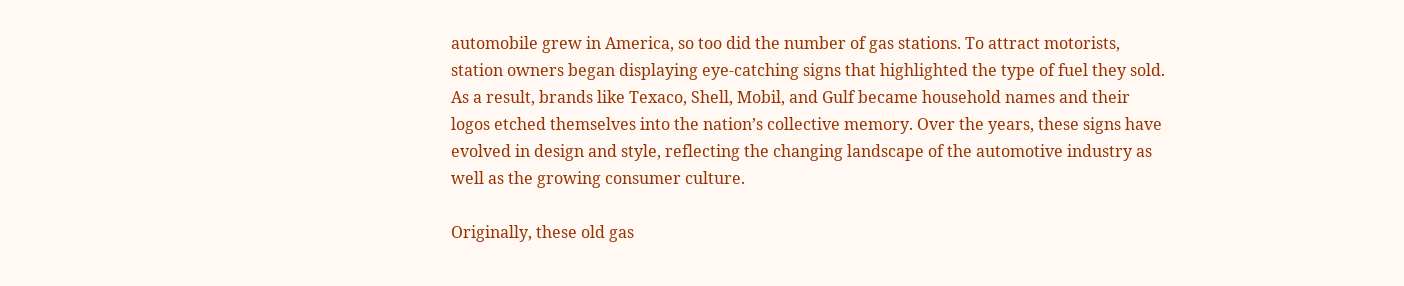automobile grew in America, so too did the number of gas stations. To attract motorists, station owners began displaying eye-catching signs that highlighted the type of fuel they sold. As a result, brands like Texaco, Shell, Mobil, and Gulf became household names and their logos etched themselves into the nation’s collective memory. Over the years, these signs have evolved in design and style, reflecting the changing landscape of the automotive industry as well as the growing consumer culture.

Originally, these old gas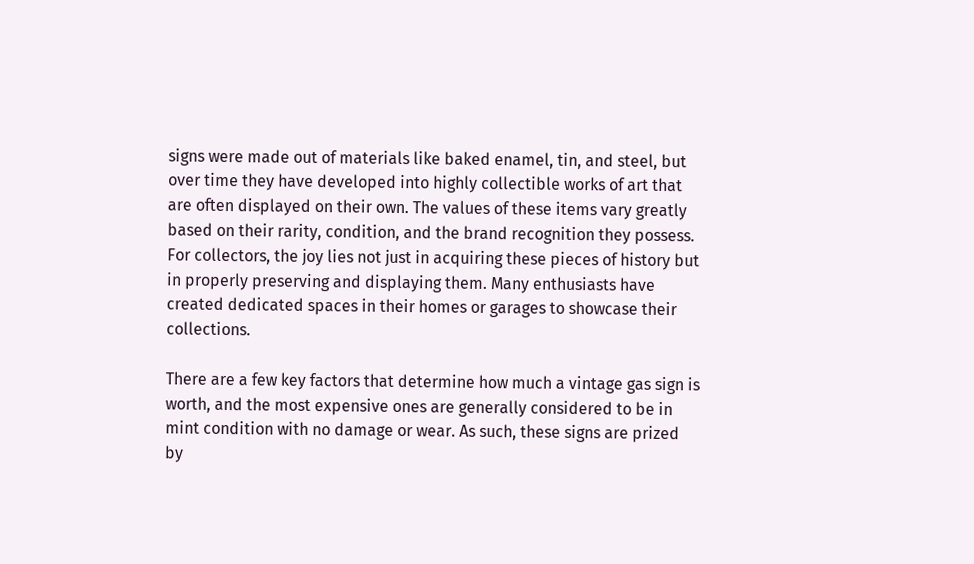signs were made out of materials like baked enamel, tin, and steel, but over time they have developed into highly collectible works of art that are often displayed on their own. The values of these items vary greatly based on their rarity, condition, and the brand recognition they possess. For collectors, the joy lies not just in acquiring these pieces of history but in properly preserving and displaying them. Many enthusiasts have created dedicated spaces in their homes or garages to showcase their collections.

There are a few key factors that determine how much a vintage gas sign is worth, and the most expensive ones are generally considered to be in mint condition with no damage or wear. As such, these signs are prized by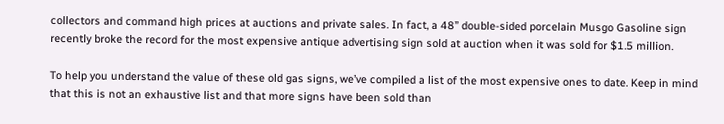collectors and command high prices at auctions and private sales. In fact, a 48” double-sided porcelain Musgo Gasoline sign recently broke the record for the most expensive antique advertising sign sold at auction when it was sold for $1.5 million.

To help you understand the value of these old gas signs, we’ve compiled a list of the most expensive ones to date. Keep in mind that this is not an exhaustive list and that more signs have been sold than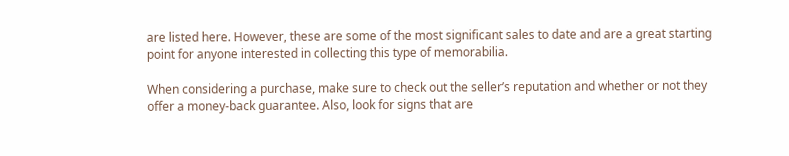are listed here. However, these are some of the most significant sales to date and are a great starting point for anyone interested in collecting this type of memorabilia.

When considering a purchase, make sure to check out the seller’s reputation and whether or not they offer a money-back guarantee. Also, look for signs that are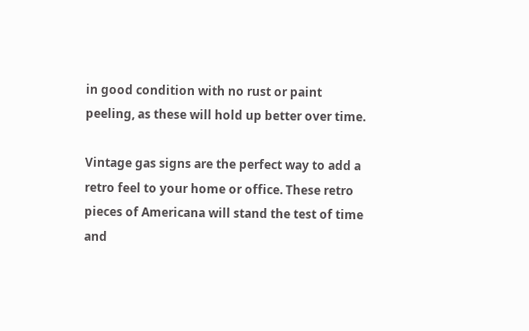in good condition with no rust or paint peeling, as these will hold up better over time.

Vintage gas signs are the perfect way to add a retro feel to your home or office. These retro pieces of Americana will stand the test of time and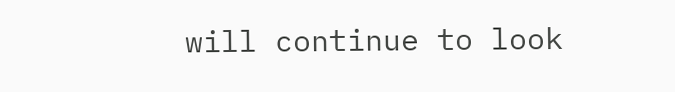will continue to look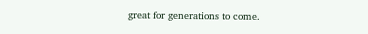great for generations to come.